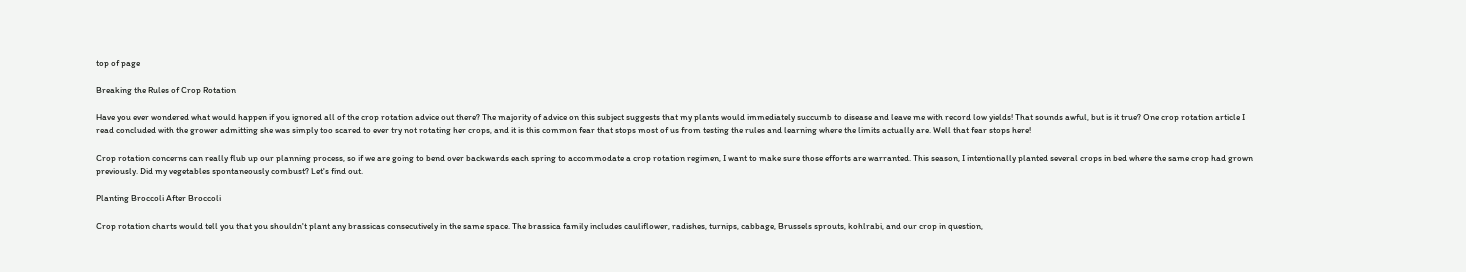top of page

Breaking the Rules of Crop Rotation

Have you ever wondered what would happen if you ignored all of the crop rotation advice out there? The majority of advice on this subject suggests that my plants would immediately succumb to disease and leave me with record low yields! That sounds awful, but is it true? One crop rotation article I read concluded with the grower admitting she was simply too scared to ever try not rotating her crops, and it is this common fear that stops most of us from testing the rules and learning where the limits actually are. Well that fear stops here!

Crop rotation concerns can really flub up our planning process, so if we are going to bend over backwards each spring to accommodate a crop rotation regimen, I want to make sure those efforts are warranted. This season, I intentionally planted several crops in bed where the same crop had grown previously. Did my vegetables spontaneously combust? Let's find out.

Planting Broccoli After Broccoli

Crop rotation charts would tell you that you shouldn't plant any brassicas consecutively in the same space. The brassica family includes cauliflower, radishes, turnips, cabbage, Brussels sprouts, kohlrabi, and our crop in question,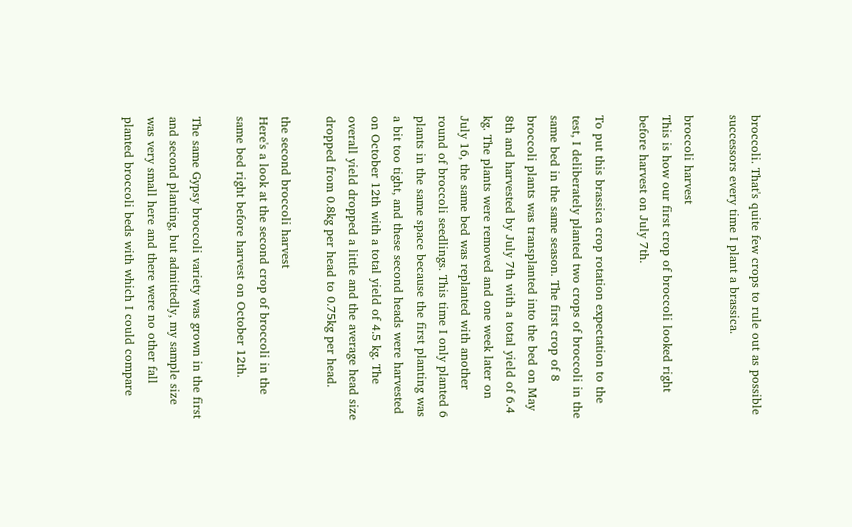broccoli. That's quite few crops to rule out as possible successors every time I plant a brassica.

broccoli harvest
This is how our first crop of broccoli looked right before harvest on July 7th.

To put this brassica crop rotation expectation to the test, I deliberately planted two crops of broccoli in the same bed in the same season. The first crop of 8 broccoli plants was transplanted into the bed on May 8th and harvested by July 7th with a total yield of 6.4 kg. The plants were removed and one week later on July 16, the same bed was replanted with another round of broccoli seedlings. This time I only planted 6 plants in the same space because the first planting was a bit too tight, and these second heads were harvested on October 12th with a total yield of 4.5 kg. The overall yield dropped a little and the average head size dropped from 0.8kg per head to 0.75kg per head.

the second broccoli harvest
Here's a look at the second crop of broccoli in the same bed right before harvest on October 12th.

The same Gypsy broccoli variety was grown in the first and second planting, but admittedly, my sample size was very small here and there were no other fall planted broccoli beds with which I could compare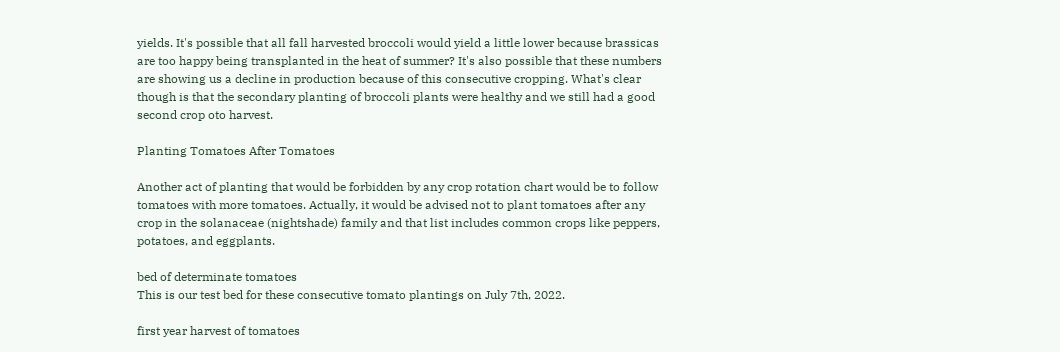yields. It's possible that all fall harvested broccoli would yield a little lower because brassicas are too happy being transplanted in the heat of summer? It's also possible that these numbers are showing us a decline in production because of this consecutive cropping. What's clear though is that the secondary planting of broccoli plants were healthy and we still had a good second crop oto harvest.

Planting Tomatoes After Tomatoes

Another act of planting that would be forbidden by any crop rotation chart would be to follow tomatoes with more tomatoes. Actually, it would be advised not to plant tomatoes after any crop in the solanaceae (nightshade) family and that list includes common crops like peppers, potatoes, and eggplants.

bed of determinate tomatoes
This is our test bed for these consecutive tomato plantings on July 7th, 2022.

first year harvest of tomatoes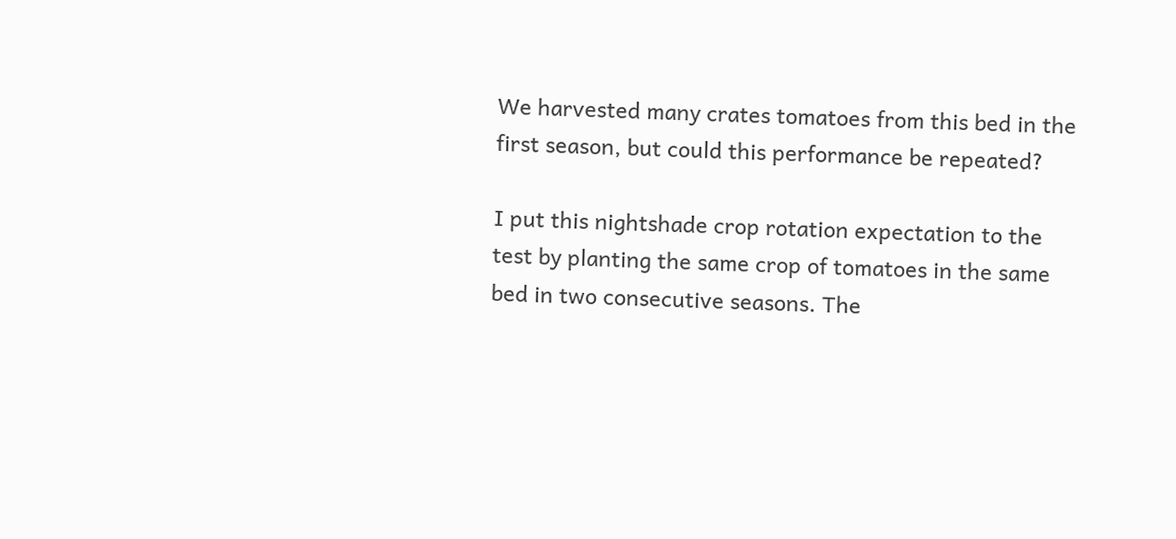We harvested many crates tomatoes from this bed in the first season, but could this performance be repeated?

I put this nightshade crop rotation expectation to the test by planting the same crop of tomatoes in the same bed in two consecutive seasons. The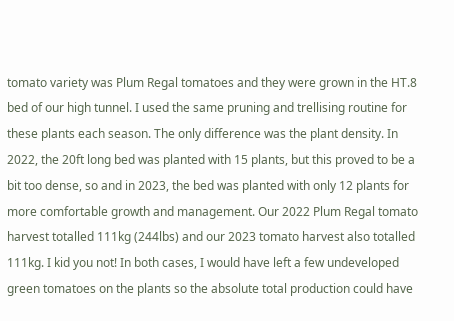tomato variety was Plum Regal tomatoes and they were grown in the HT.8 bed of our high tunnel. I used the same pruning and trellising routine for these plants each season. The only difference was the plant density. In 2022, the 20ft long bed was planted with 15 plants, but this proved to be a bit too dense, so and in 2023, the bed was planted with only 12 plants for more comfortable growth and management. Our 2022 Plum Regal tomato harvest totalled 111kg (244lbs) and our 2023 tomato harvest also totalled 111kg. I kid you not! In both cases, I would have left a few undeveloped green tomatoes on the plants so the absolute total production could have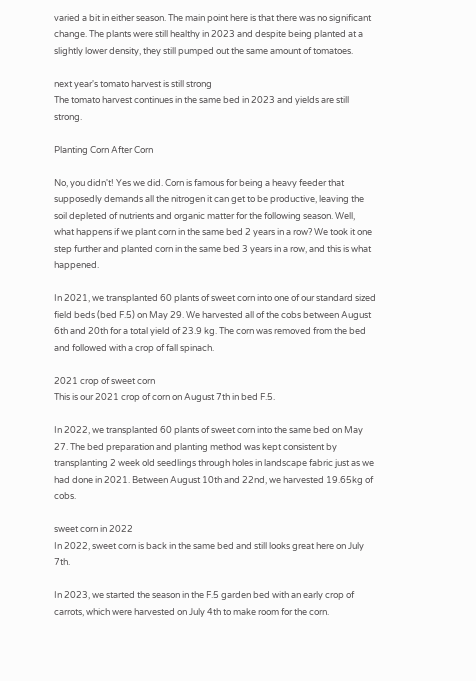varied a bit in either season. The main point here is that there was no significant change. The plants were still healthy in 2023 and despite being planted at a slightly lower density, they still pumped out the same amount of tomatoes.

next year's tomato harvest is still strong
The tomato harvest continues in the same bed in 2023 and yields are still strong.

Planting Corn After Corn

No, you didn't! Yes we did. Corn is famous for being a heavy feeder that supposedly demands all the nitrogen it can get to be productive, leaving the soil depleted of nutrients and organic matter for the following season. Well, what happens if we plant corn in the same bed 2 years in a row? We took it one step further and planted corn in the same bed 3 years in a row, and this is what happened.

In 2021, we transplanted 60 plants of sweet corn into one of our standard sized field beds (bed F.5) on May 29. We harvested all of the cobs between August 6th and 20th for a total yield of 23.9 kg. The corn was removed from the bed and followed with a crop of fall spinach.

2021 crop of sweet corn
This is our 2021 crop of corn on August 7th in bed F.5.

In 2022, we transplanted 60 plants of sweet corn into the same bed on May 27. The bed preparation and planting method was kept consistent by transplanting 2 week old seedlings through holes in landscape fabric just as we had done in 2021. Between August 10th and 22nd, we harvested 19.65kg of cobs.

sweet corn in 2022
In 2022, sweet corn is back in the same bed and still looks great here on July 7th.

In 2023, we started the season in the F.5 garden bed with an early crop of carrots, which were harvested on July 4th to make room for the corn.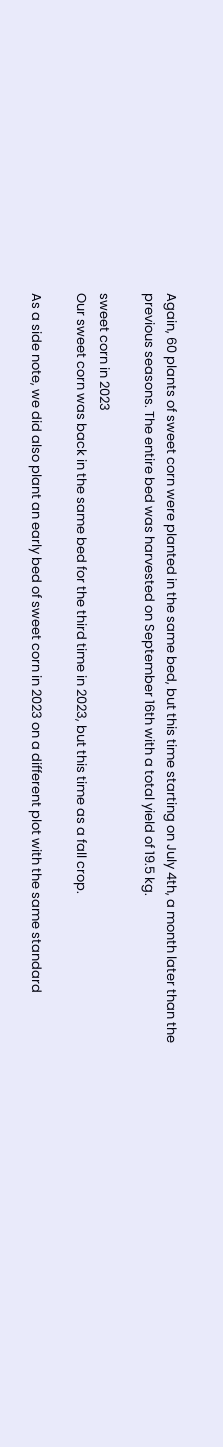Again, 60 plants of sweet corn were planted in the same bed, but this time starting on July 4th, a month later than the previous seasons. The entire bed was harvested on September 16th with a total yield of 19.5 kg.

sweet corn in 2023
Our sweet corn was back in the same bed for the third time in 2023, but this time as a fall crop.

As a side note, we did also plant an early bed of sweet corn in 2023 on a different plot with the same standard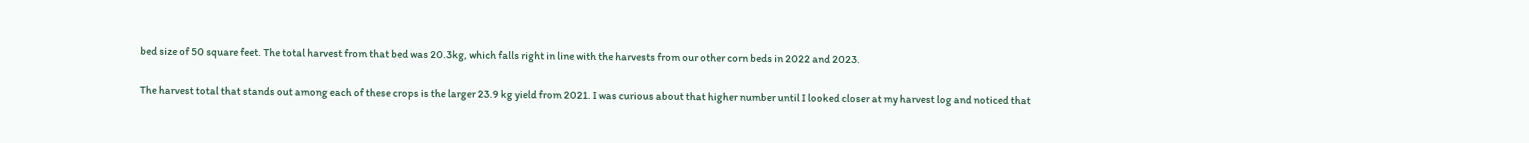bed size of 50 square feet. The total harvest from that bed was 20.3kg, which falls right in line with the harvests from our other corn beds in 2022 and 2023.

The harvest total that stands out among each of these crops is the larger 23.9 kg yield from 2021. I was curious about that higher number until I looked closer at my harvest log and noticed that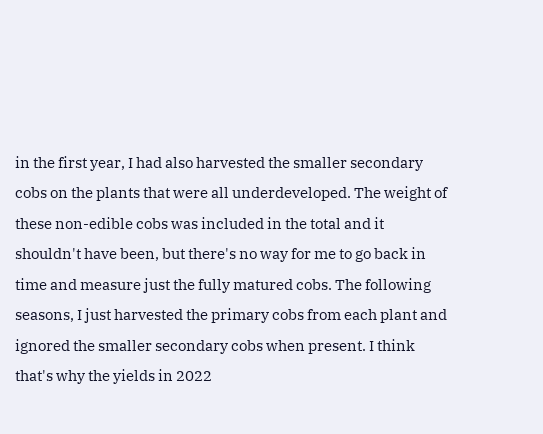in the first year, I had also harvested the smaller secondary cobs on the plants that were all underdeveloped. The weight of these non-edible cobs was included in the total and it shouldn't have been, but there's no way for me to go back in time and measure just the fully matured cobs. The following seasons, I just harvested the primary cobs from each plant and ignored the smaller secondary cobs when present. I think that's why the yields in 2022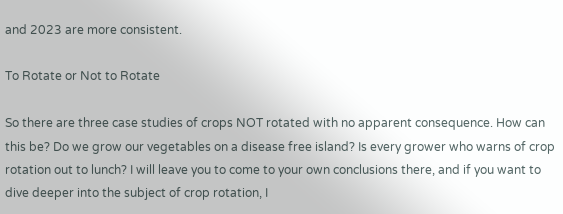and 2023 are more consistent.

To Rotate or Not to Rotate

So there are three case studies of crops NOT rotated with no apparent consequence. How can this be? Do we grow our vegetables on a disease free island? Is every grower who warns of crop rotation out to lunch? I will leave you to come to your own conclusions there, and if you want to dive deeper into the subject of crop rotation, I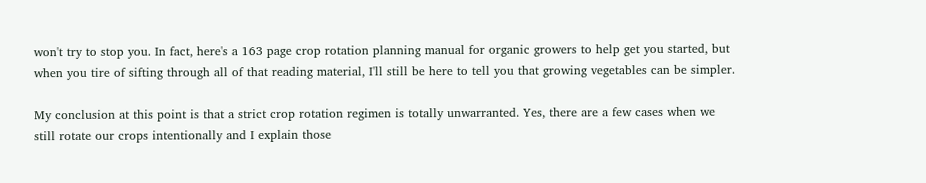won't try to stop you. In fact, here's a 163 page crop rotation planning manual for organic growers to help get you started, but when you tire of sifting through all of that reading material, I'll still be here to tell you that growing vegetables can be simpler.

My conclusion at this point is that a strict crop rotation regimen is totally unwarranted. Yes, there are a few cases when we still rotate our crops intentionally and I explain those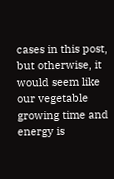cases in this post, but otherwise, it would seem like our vegetable growing time and energy is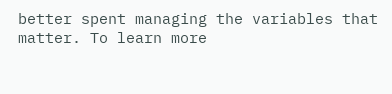better spent managing the variables that matter. To learn more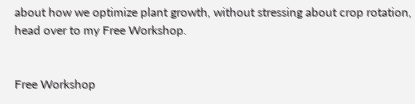about how we optimize plant growth, without stressing about crop rotation, head over to my Free Workshop.


Free Workshop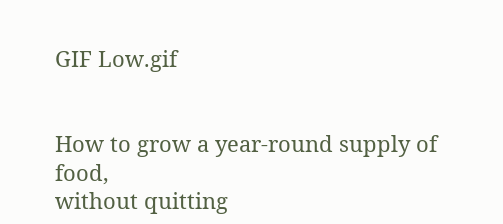GIF Low.gif


How to grow a year-round supply of food,
without quitting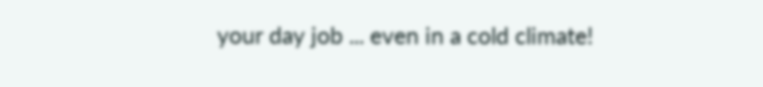your day job ... even in a cold climate!